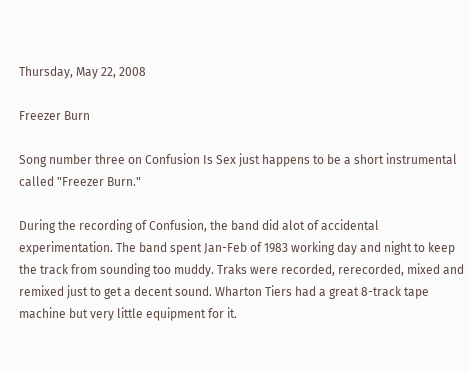Thursday, May 22, 2008

Freezer Burn

Song number three on Confusion Is Sex just happens to be a short instrumental called "Freezer Burn."

During the recording of Confusion, the band did alot of accidental experimentation. The band spent Jan-Feb of 1983 working day and night to keep the track from sounding too muddy. Traks were recorded, rerecorded, mixed and remixed just to get a decent sound. Wharton Tiers had a great 8-track tape machine but very little equipment for it.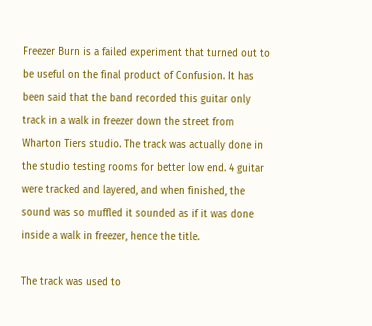Freezer Burn is a failed experiment that turned out to be useful on the final product of Confusion. It has been said that the band recorded this guitar only track in a walk in freezer down the street from Wharton Tiers studio. The track was actually done in the studio testing rooms for better low end. 4 guitar were tracked and layered, and when finished, the sound was so muffled it sounded as if it was done inside a walk in freezer, hence the title.

The track was used to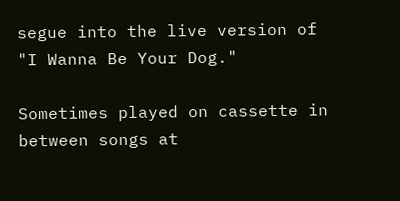segue into the live version of "I Wanna Be Your Dog."

Sometimes played on cassette in between songs at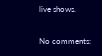live shows.

No comments: